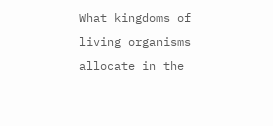What kingdoms of living organisms allocate in the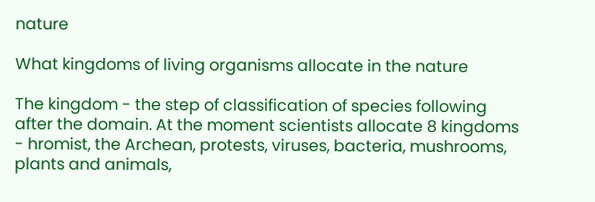nature

What kingdoms of living organisms allocate in the nature

The kingdom - the step of classification of species following after the domain. At the moment scientists allocate 8 kingdoms - hromist, the Archean, protests, viruses, bacteria, mushrooms, plants and animals,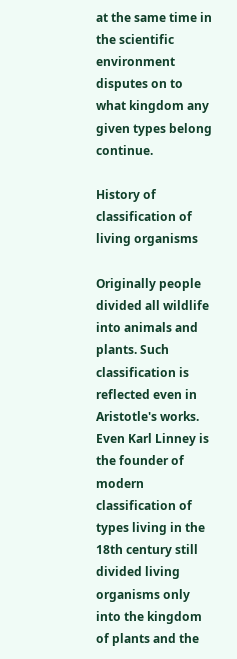at the same time in the scientific environment disputes on to what kingdom any given types belong continue.

History of classification of living organisms

Originally people divided all wildlife into animals and plants. Such classification is reflected even in Aristotle's works. Even Karl Linney is the founder of modern classification of types living in the 18th century still divided living organisms only into the kingdom of plants and the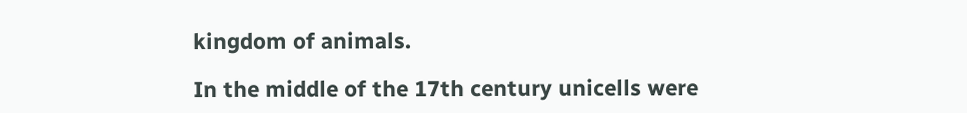kingdom of animals.

In the middle of the 17th century unicells were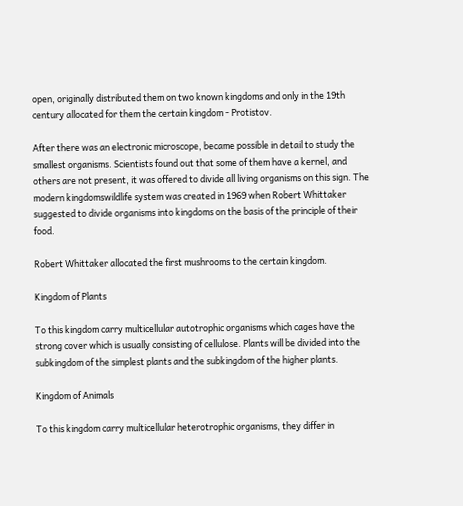open, originally distributed them on two known kingdoms and only in the 19th century allocated for them the certain kingdom - Protistov.

After there was an electronic microscope, became possible in detail to study the smallest organisms. Scientists found out that some of them have a kernel, and others are not present, it was offered to divide all living organisms on this sign. The modern kingdomswildlife system was created in 1969 when Robert Whittaker suggested to divide organisms into kingdoms on the basis of the principle of their food.

Robert Whittaker allocated the first mushrooms to the certain kingdom.

Kingdom of Plants

To this kingdom carry multicellular autotrophic organisms which cages have the strong cover which is usually consisting of cellulose. Plants will be divided into the subkingdom of the simplest plants and the subkingdom of the higher plants.

Kingdom of Animals

To this kingdom carry multicellular heterotrophic organisms, they differ in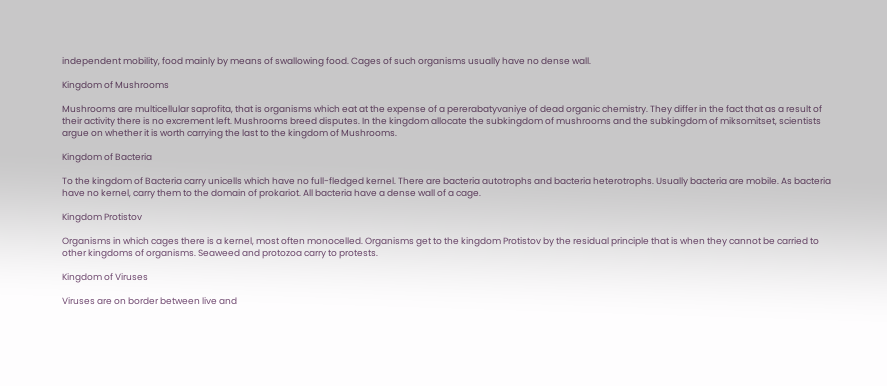independent mobility, food mainly by means of swallowing food. Cages of such organisms usually have no dense wall.

Kingdom of Mushrooms

Mushrooms are multicellular saprofita, that is organisms which eat at the expense of a pererabatyvaniye of dead organic chemistry. They differ in the fact that as a result of their activity there is no excrement left. Mushrooms breed disputes. In the kingdom allocate the subkingdom of mushrooms and the subkingdom of miksomitset, scientists argue on whether it is worth carrying the last to the kingdom of Mushrooms.

Kingdom of Bacteria

To the kingdom of Bacteria carry unicells which have no full-fledged kernel. There are bacteria autotrophs and bacteria heterotrophs. Usually bacteria are mobile. As bacteria have no kernel, carry them to the domain of prokariot. All bacteria have a dense wall of a cage.

Kingdom Protistov

Organisms in which cages there is a kernel, most often monocelled. Organisms get to the kingdom Protistov by the residual principle that is when they cannot be carried to other kingdoms of organisms. Seaweed and protozoa carry to protests.

Kingdom of Viruses

Viruses are on border between live and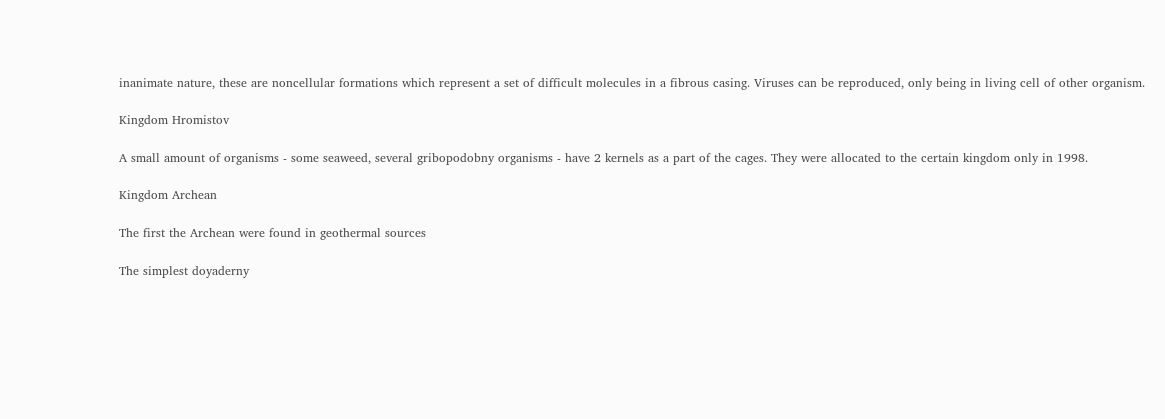inanimate nature, these are noncellular formations which represent a set of difficult molecules in a fibrous casing. Viruses can be reproduced, only being in living cell of other organism.

Kingdom Hromistov

A small amount of organisms - some seaweed, several gribopodobny organisms - have 2 kernels as a part of the cages. They were allocated to the certain kingdom only in 1998.

Kingdom Archean

The first the Archean were found in geothermal sources

The simplest doyaderny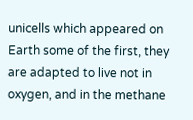unicells which appeared on Earth some of the first, they are adapted to live not in oxygen, and in the methane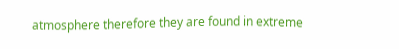atmosphere therefore they are found in extreme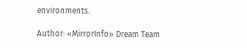environments.

Author: «MirrorInfo» Dream Team